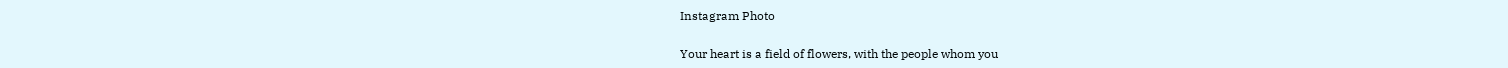Instagram Photo

Your heart is a field of flowers, with the people whom you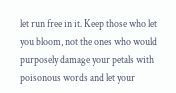let run free in it. Keep those who let you bloom, not the ones who would purposely damage your petals with poisonous words and let your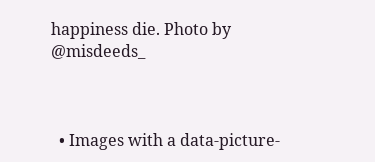happiness die. Photo by @misdeeds_



  • Images with a data-picture-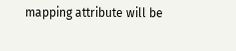mapping attribute will be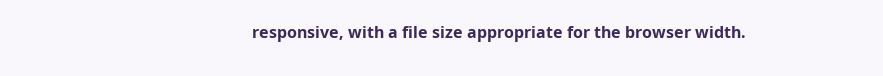responsive, with a file size appropriate for the browser width.